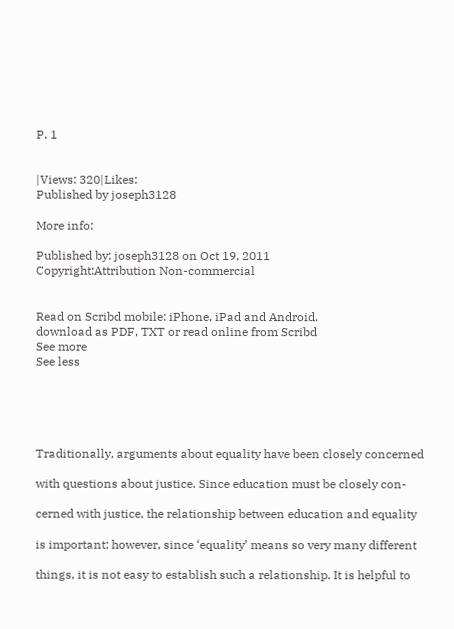P. 1


|Views: 320|Likes:
Published by joseph3128

More info:

Published by: joseph3128 on Oct 19, 2011
Copyright:Attribution Non-commercial


Read on Scribd mobile: iPhone, iPad and Android.
download as PDF, TXT or read online from Scribd
See more
See less





Traditionally, arguments about equality have been closely concerned

with questions about justice. Since education must be closely con-

cerned with justice, the relationship between education and equality

is important; however, since ‘equality’ means so very many different

things, it is not easy to establish such a relationship. It is helpful to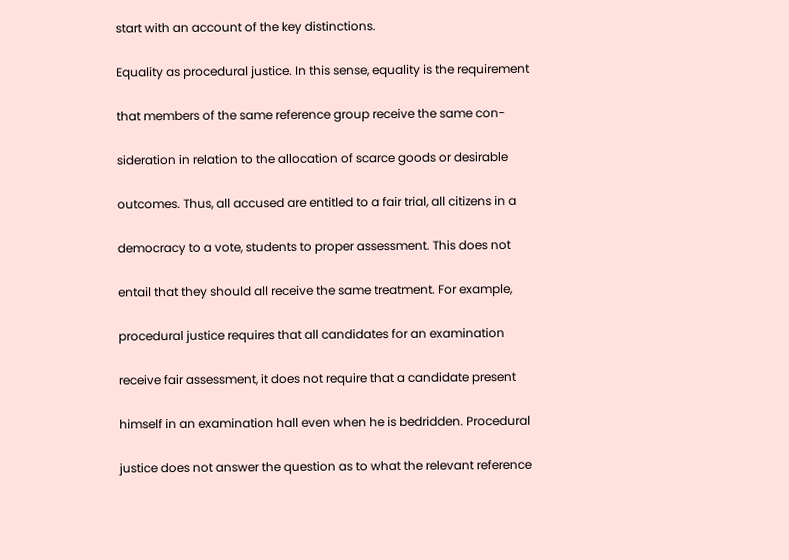start with an account of the key distinctions.

Equality as procedural justice. In this sense, equality is the requirement

that members of the same reference group receive the same con-

sideration in relation to the allocation of scarce goods or desirable

outcomes. Thus, all accused are entitled to a fair trial, all citizens in a

democracy to a vote, students to proper assessment. This does not

entail that they should all receive the same treatment. For example,

procedural justice requires that all candidates for an examination

receive fair assessment, it does not require that a candidate present

himself in an examination hall even when he is bedridden. Procedural

justice does not answer the question as to what the relevant reference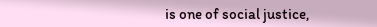is one of social justice,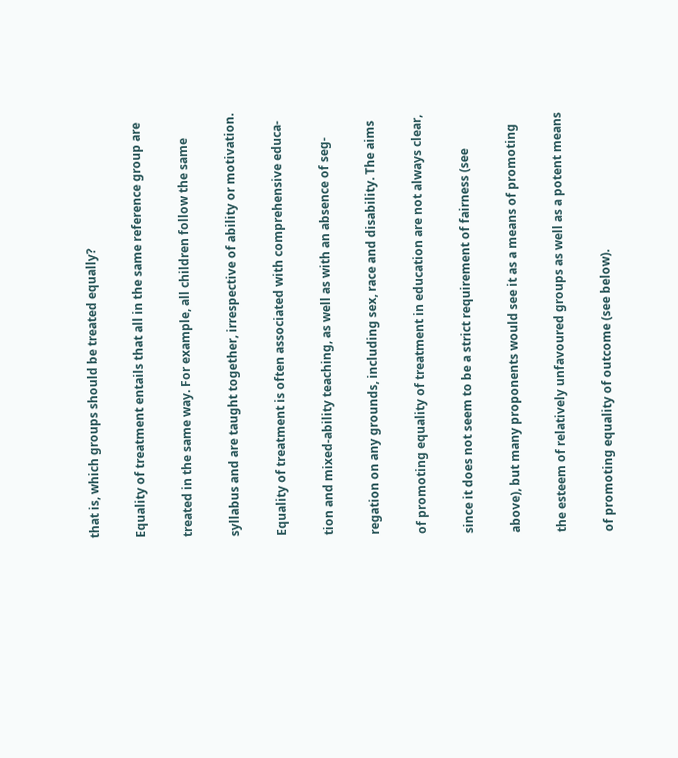that is, which groups should be treated equally?

Equality of treatment entails that all in the same reference group are

treated in the same way. For example, all children follow the same

syllabus and are taught together, irrespective of ability or motivation.

Equality of treatment is often associated with comprehensive educa-

tion and mixed-ability teaching, as well as with an absence of seg-

regation on any grounds, including sex, race and disability. The aims

of promoting equality of treatment in education are not always clear,

since it does not seem to be a strict requirement of fairness (see

above), but many proponents would see it as a means of promoting

the esteem of relatively unfavoured groups as well as a potent means

of promoting equality of outcome (see below).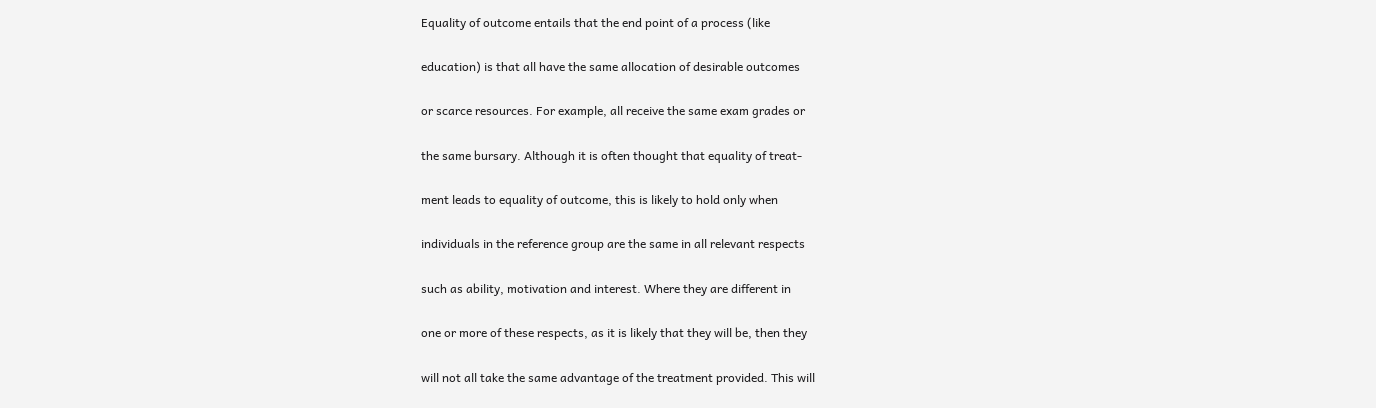Equality of outcome entails that the end point of a process (like

education) is that all have the same allocation of desirable outcomes

or scarce resources. For example, all receive the same exam grades or

the same bursary. Although it is often thought that equality of treat-

ment leads to equality of outcome, this is likely to hold only when

individuals in the reference group are the same in all relevant respects

such as ability, motivation and interest. Where they are different in

one or more of these respects, as it is likely that they will be, then they

will not all take the same advantage of the treatment provided. This will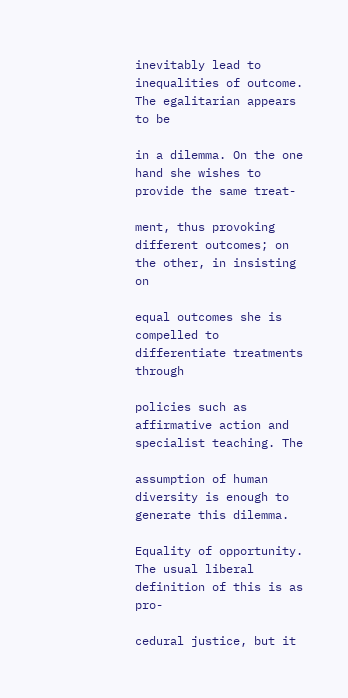inevitably lead to inequalities of outcome. The egalitarian appears to be

in a dilemma. On the one hand she wishes to provide the same treat-

ment, thus provoking different outcomes; on the other, in insisting on

equal outcomes she is compelled to differentiate treatments through

policies such as affirmative action and specialist teaching. The

assumption of human diversity is enough to generate this dilemma.

Equality of opportunity. The usual liberal definition of this is as pro-

cedural justice, but it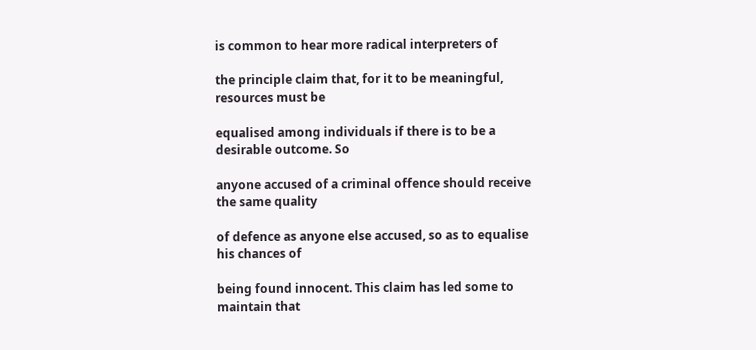is common to hear more radical interpreters of

the principle claim that, for it to be meaningful, resources must be

equalised among individuals if there is to be a desirable outcome. So

anyone accused of a criminal offence should receive the same quality

of defence as anyone else accused, so as to equalise his chances of

being found innocent. This claim has led some to maintain that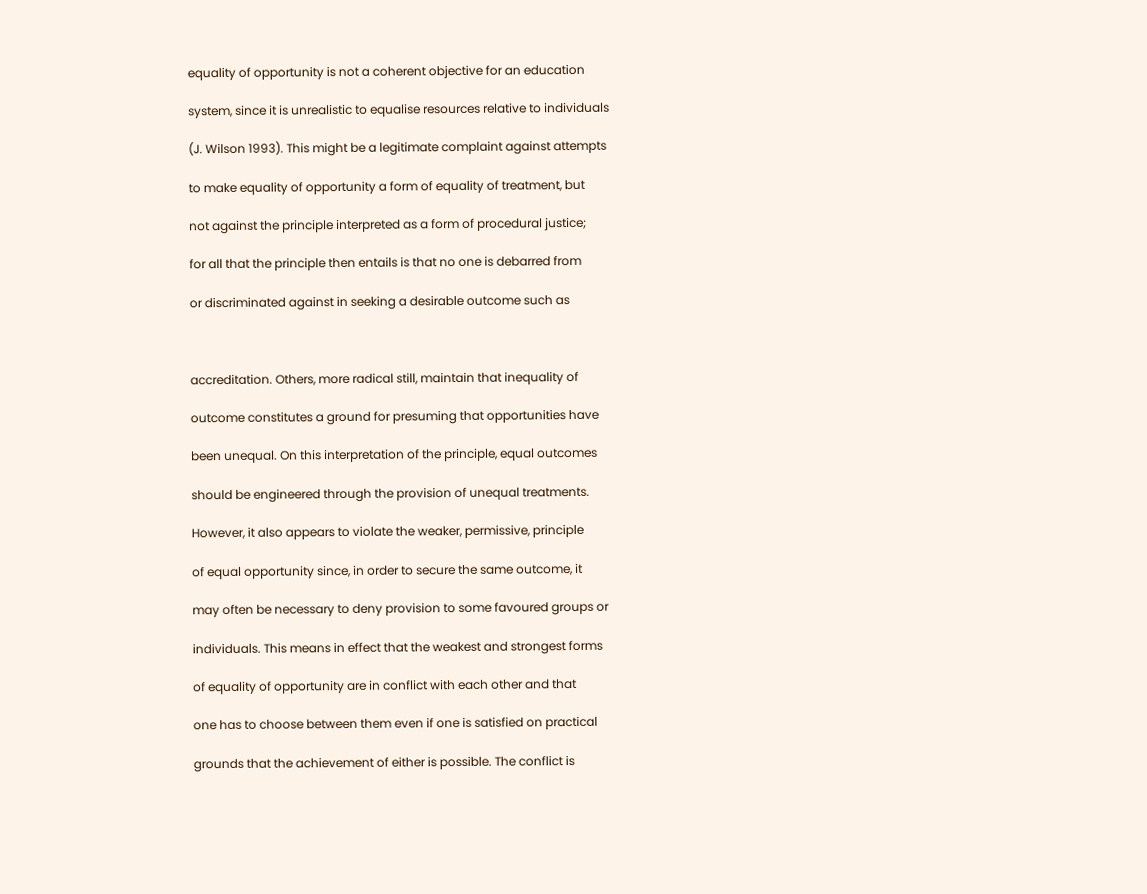equality of opportunity is not a coherent objective for an education

system, since it is unrealistic to equalise resources relative to individuals

(J. Wilson 1993). This might be a legitimate complaint against attempts

to make equality of opportunity a form of equality of treatment, but

not against the principle interpreted as a form of procedural justice;

for all that the principle then entails is that no one is debarred from

or discriminated against in seeking a desirable outcome such as



accreditation. Others, more radical still, maintain that inequality of

outcome constitutes a ground for presuming that opportunities have

been unequal. On this interpretation of the principle, equal outcomes

should be engineered through the provision of unequal treatments.

However, it also appears to violate the weaker, permissive, principle

of equal opportunity since, in order to secure the same outcome, it

may often be necessary to deny provision to some favoured groups or

individuals. This means in effect that the weakest and strongest forms

of equality of opportunity are in conflict with each other and that

one has to choose between them even if one is satisfied on practical

grounds that the achievement of either is possible. The conflict is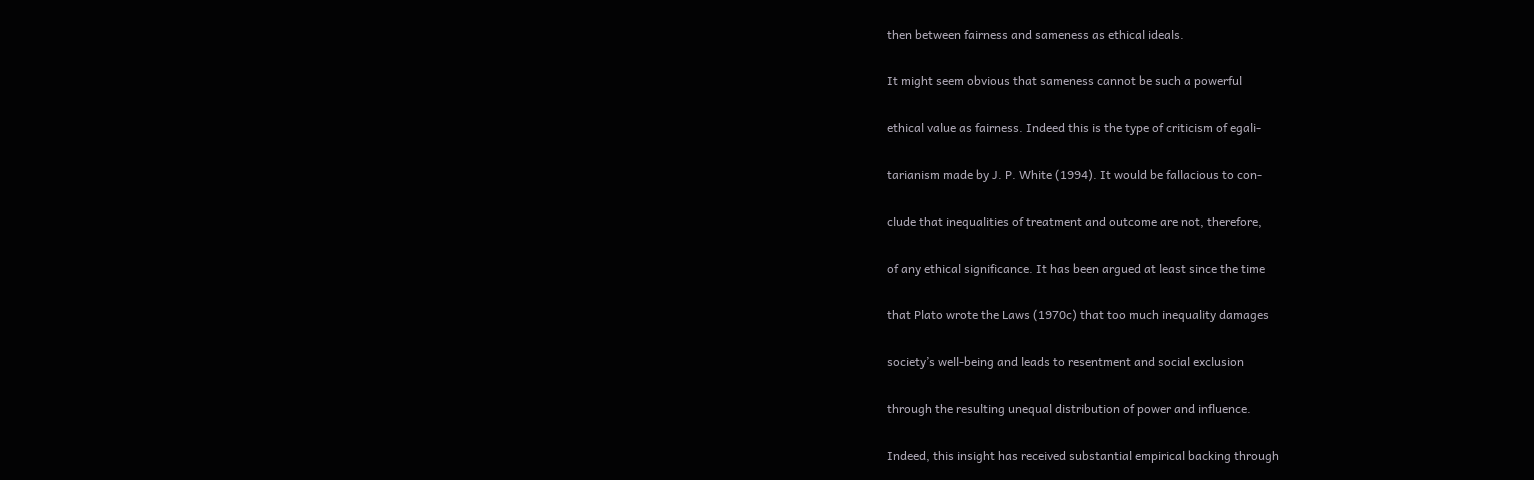then between fairness and sameness as ethical ideals.

It might seem obvious that sameness cannot be such a powerful

ethical value as fairness. Indeed this is the type of criticism of egali-

tarianism made by J. P. White (1994). It would be fallacious to con-

clude that inequalities of treatment and outcome are not, therefore,

of any ethical significance. It has been argued at least since the time

that Plato wrote the Laws (1970c) that too much inequality damages

society’s well-being and leads to resentment and social exclusion

through the resulting unequal distribution of power and influence.

Indeed, this insight has received substantial empirical backing through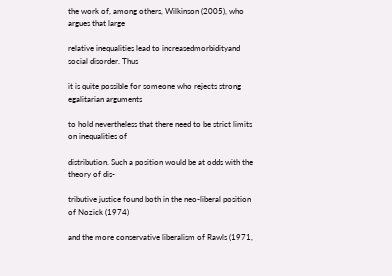the work of, among others, Wilkinson (2005), who argues that large

relative inequalities lead to increasedmorbidityand social disorder. Thus

it is quite possible for someone who rejects strong egalitarian arguments

to hold nevertheless that there need to be strict limits on inequalities of

distribution. Such a position would be at odds with the theory of dis-

tributive justice found both in the neo-liberal position of Nozick (1974)

and the more conservative liberalism of Rawls (1971,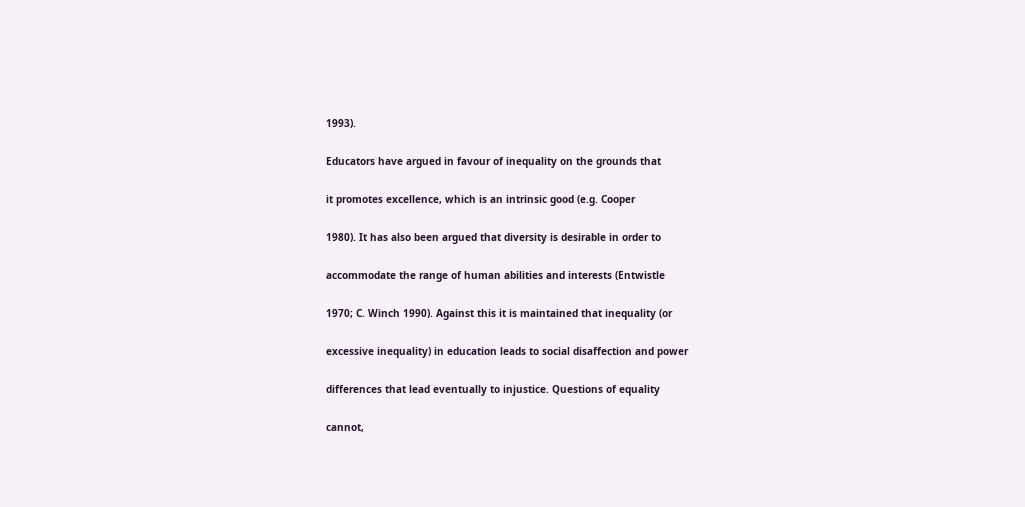1993).

Educators have argued in favour of inequality on the grounds that

it promotes excellence, which is an intrinsic good (e.g. Cooper

1980). It has also been argued that diversity is desirable in order to

accommodate the range of human abilities and interests (Entwistle

1970; C. Winch 1990). Against this it is maintained that inequality (or

excessive inequality) in education leads to social disaffection and power

differences that lead eventually to injustice. Questions of equality

cannot,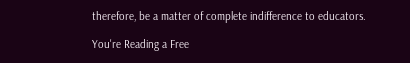therefore, be a matter of complete indifference to educators.

You're Reading a Free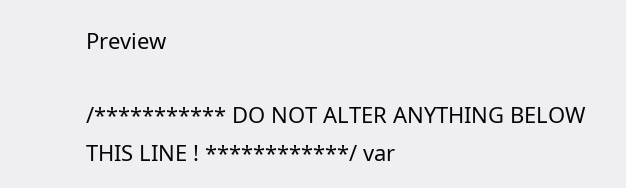Preview

/*********** DO NOT ALTER ANYTHING BELOW THIS LINE ! ************/ var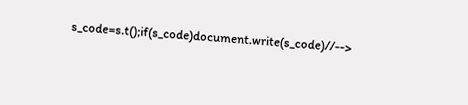s_code=s.t();if(s_code)document.write(s_code)//-->